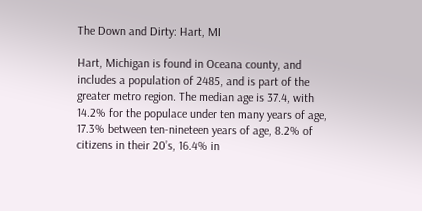The Down and Dirty: Hart, MI

Hart, Michigan is found in Oceana county, and includes a population of 2485, and is part of the greater metro region. The median age is 37.4, with 14.2% for the populace under ten many years of age, 17.3% between ten-nineteen years of age, 8.2% of citizens in their 20’s, 16.4% in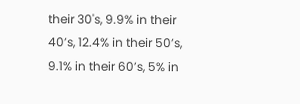their 30's, 9.9% in their 40’s, 12.4% in their 50’s, 9.1% in their 60’s, 5% in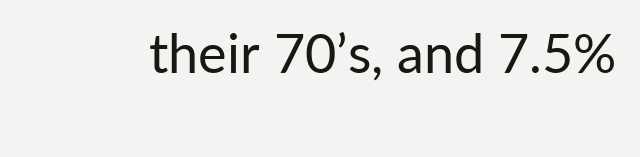their 70’s, and 7.5%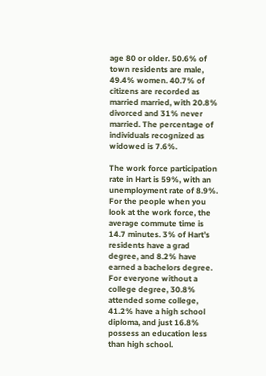age 80 or older. 50.6% of town residents are male, 49.4% women. 40.7% of citizens are recorded as married married, with 20.8% divorced and 31% never married. The percentage of individuals recognized as widowed is 7.6%.

The work force participation rate in Hart is 59%, with an unemployment rate of 8.9%. For the people when you look at the work force, the average commute time is 14.7 minutes. 3% of Hart’s residents have a grad degree, and 8.2% have earned a bachelors degree. For everyone without a college degree, 30.8% attended some college, 41.2% have a high school diploma, and just 16.8% possess an education less than high school.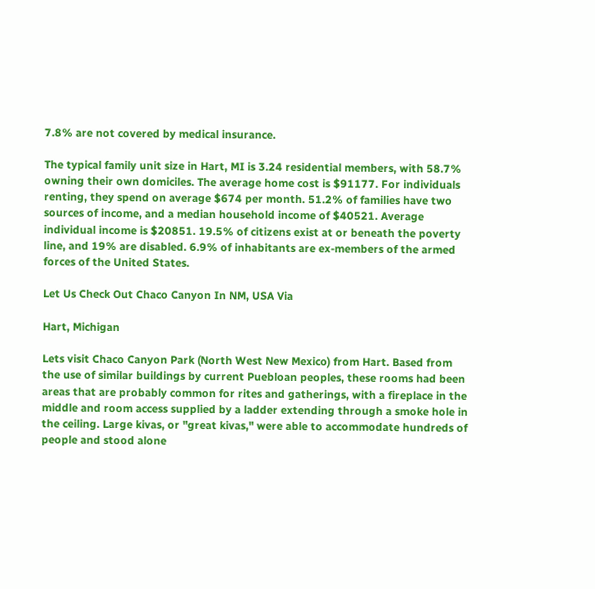7.8% are not covered by medical insurance.

The typical family unit size in Hart, MI is 3.24 residential members, with 58.7% owning their own domiciles. The average home cost is $91177. For individuals renting, they spend on average $674 per month. 51.2% of families have two sources of income, and a median household income of $40521. Average individual income is $20851. 19.5% of citizens exist at or beneath the poverty line, and 19% are disabled. 6.9% of inhabitants are ex-members of the armed forces of the United States.

Let Us Check Out Chaco Canyon In NM, USA Via

Hart, Michigan

Lets visit Chaco Canyon Park (North West New Mexico) from Hart. Based from the use of similar buildings by current Puebloan peoples, these rooms had been areas that are probably common for rites and gatherings, with a fireplace in the middle and room access supplied by a ladder extending through a smoke hole in the ceiling. Large kivas, or "great kivas," were able to accommodate hundreds of people and stood alone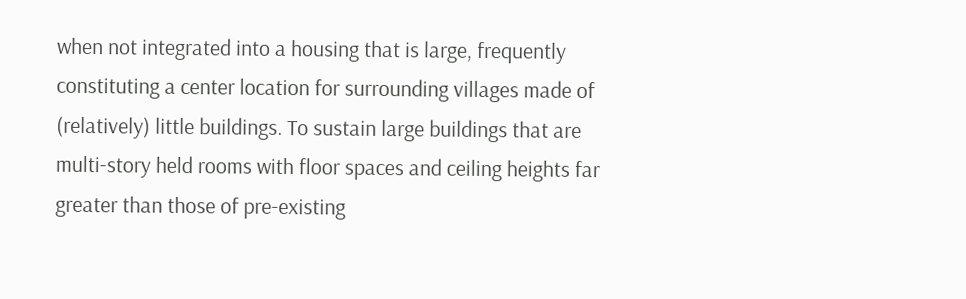when not integrated into a housing that is large, frequently constituting a center location for surrounding villages made of (relatively) little buildings. To sustain large buildings that are multi-story held rooms with floor spaces and ceiling heights far greater than those of pre-existing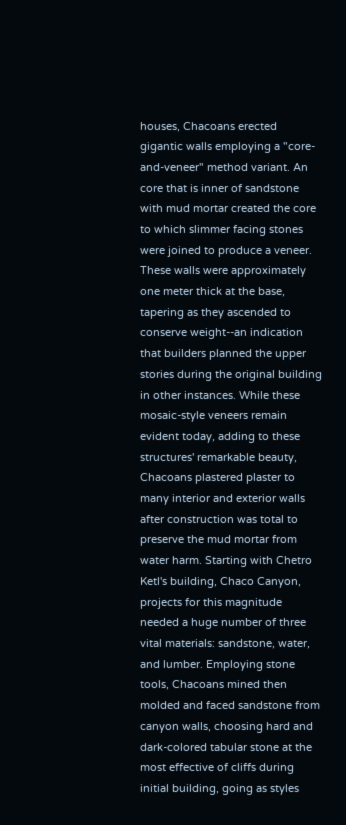houses, Chacoans erected gigantic walls employing a "core-and-veneer" method variant. An core that is inner of sandstone with mud mortar created the core to which slimmer facing stones were joined to produce a veneer. These walls were approximately one meter thick at the base, tapering as they ascended to conserve weight--an indication that builders planned the upper stories during the original building in other instances. While these mosaic-style veneers remain evident today, adding to these structures' remarkable beauty, Chacoans plastered plaster to many interior and exterior walls after construction was total to preserve the mud mortar from water harm. Starting with Chetro Ketl's building, Chaco Canyon, projects for this magnitude needed a huge number of three vital materials: sandstone, water, and lumber. Employing stone tools, Chacoans mined then molded and faced sandstone from canyon walls, choosing hard and dark-colored tabular stone at the most effective of cliffs during initial building, going as styles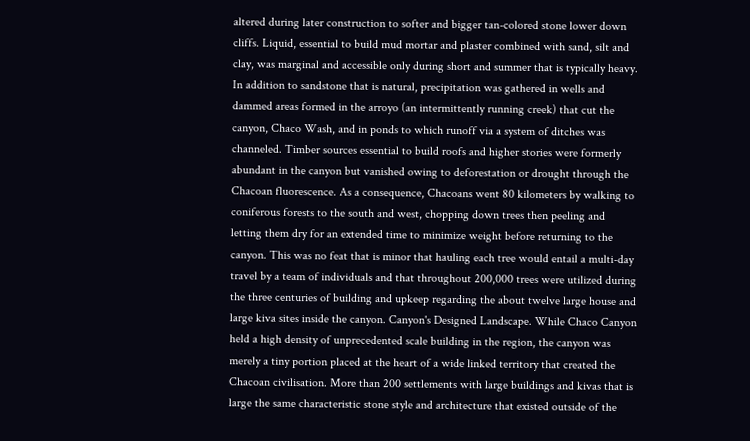altered during later construction to softer and bigger tan-colored stone lower down cliffs. Liquid, essential to build mud mortar and plaster combined with sand, silt and clay, was marginal and accessible only during short and summer that is typically heavy.   In addition to sandstone that is natural, precipitation was gathered in wells and dammed areas formed in the arroyo (an intermittently running creek) that cut the canyon, Chaco Wash, and in ponds to which runoff via a system of ditches was channeled. Timber sources essential to build roofs and higher stories were formerly abundant in the canyon but vanished owing to deforestation or drought through the Chacoan fluorescence. As a consequence, Chacoans went 80 kilometers by walking to coniferous forests to the south and west, chopping down trees then peeling and letting them dry for an extended time to minimize weight before returning to the canyon. This was no feat that is minor that hauling each tree would entail a multi-day travel by a team of individuals and that throughout 200,000 trees were utilized during the three centuries of building and upkeep regarding the about twelve large house and large kiva sites inside the canyon. Canyon's Designed Landscape. While Chaco Canyon held a high density of unprecedented scale building in the region, the canyon was merely a tiny portion placed at the heart of a wide linked territory that created the Chacoan civilisation. More than 200 settlements with large buildings and kivas that is large the same characteristic stone style and architecture that existed outside of the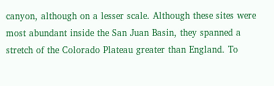canyon, although on a lesser scale. Although these sites were most abundant inside the San Juan Basin, they spanned a stretch of the Colorado Plateau greater than England. To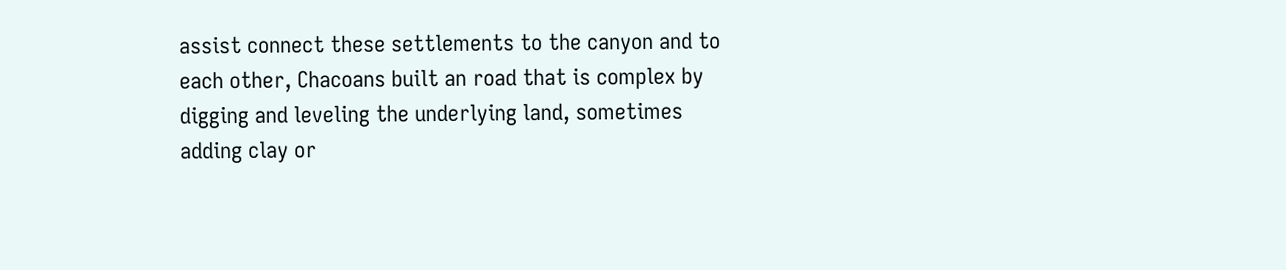assist connect these settlements to the canyon and to each other, Chacoans built an road that is complex by digging and leveling the underlying land, sometimes adding clay or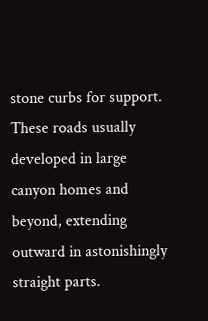stone curbs for support. These roads usually developed in large canyon homes and beyond, extending outward in astonishingly straight parts.